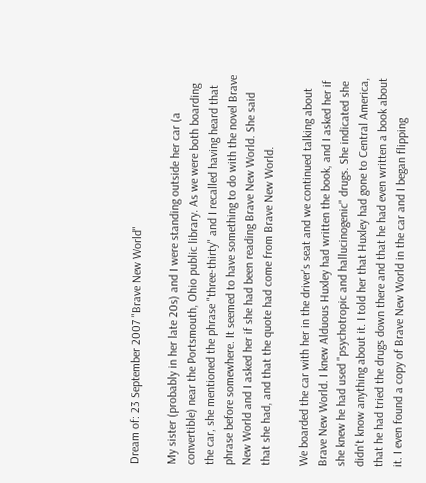Dream of: 23 September 2007 "Brave New World"

My sister (probably in her late 20s) and I were standing outside her car (a convertible) near the Portsmouth, Ohio public library. As we were both boarding the car, she mentioned the phrase "three-thirty" and I recalled having heard that phrase before somewhere. It seemed to have something to do with the novel Brave New World and I asked her if she had been reading Brave New World. She said that she had, and that the quote had come from Brave New World.

We boarded the car with her in the driver's seat and we continued talking about Brave New World. I knew Alduous Huxley had written the book, and I asked her if she knew he had used "psychotropic and hallucinogenic" drugs. She indicated she didn't know anything about it. I told her that Huxley had gone to Central America, that he had tried the drugs down there and that he had even written a book about it. I even found a copy of Brave New World in the car and I began flipping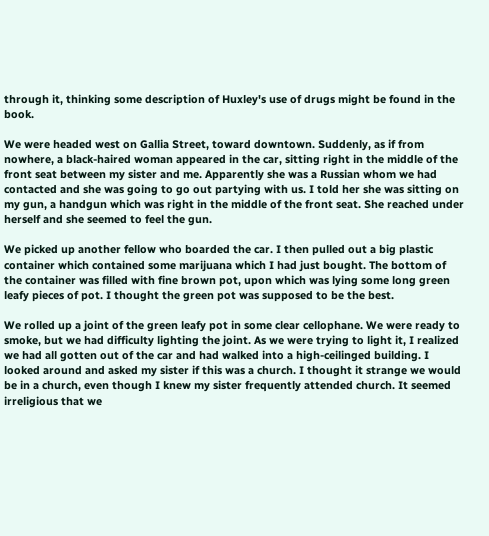through it, thinking some description of Huxley's use of drugs might be found in the book.

We were headed west on Gallia Street, toward downtown. Suddenly, as if from nowhere, a black-haired woman appeared in the car, sitting right in the middle of the front seat between my sister and me. Apparently she was a Russian whom we had contacted and she was going to go out partying with us. I told her she was sitting on my gun, a handgun which was right in the middle of the front seat. She reached under herself and she seemed to feel the gun.

We picked up another fellow who boarded the car. I then pulled out a big plastic container which contained some marijuana which I had just bought. The bottom of the container was filled with fine brown pot, upon which was lying some long green leafy pieces of pot. I thought the green pot was supposed to be the best.

We rolled up a joint of the green leafy pot in some clear cellophane. We were ready to smoke, but we had difficulty lighting the joint. As we were trying to light it, I realized we had all gotten out of the car and had walked into a high-ceilinged building. I looked around and asked my sister if this was a church. I thought it strange we would be in a church, even though I knew my sister frequently attended church. It seemed irreligious that we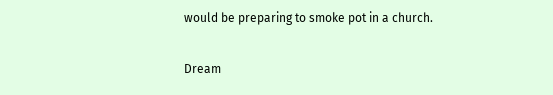would be preparing to smoke pot in a church.

Dream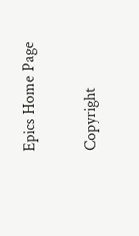Epics Home Page

Copyright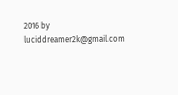2016 by luciddreamer2k@gmail.com